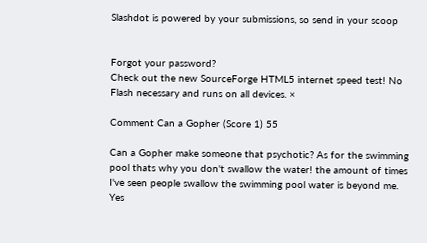Slashdot is powered by your submissions, so send in your scoop


Forgot your password?
Check out the new SourceForge HTML5 internet speed test! No Flash necessary and runs on all devices. ×

Comment Can a Gopher (Score 1) 55

Can a Gopher make someone that psychotic? As for the swimming pool thats why you don't swallow the water! the amount of times I've seen people swallow the swimming pool water is beyond me. Yes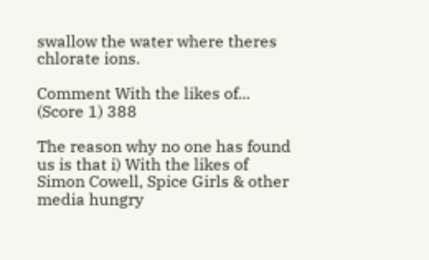swallow the water where theres chlorate ions.

Comment With the likes of... (Score 1) 388

The reason why no one has found us is that i) With the likes of Simon Cowell, Spice Girls & other media hungry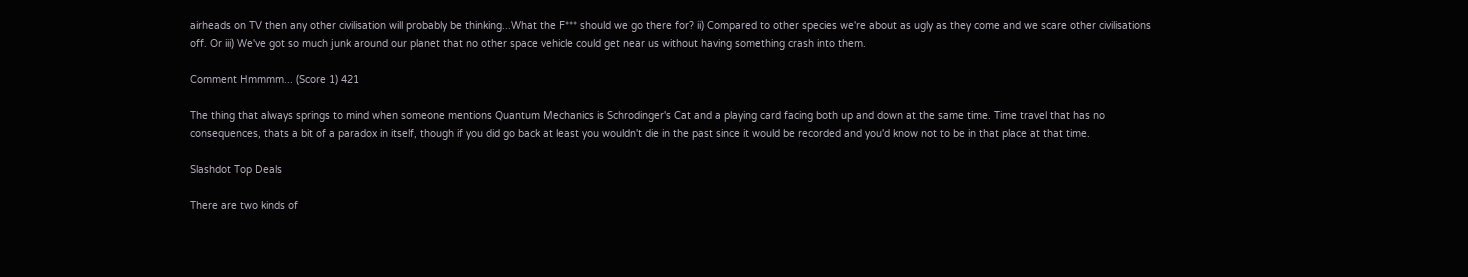airheads on TV then any other civilisation will probably be thinking...What the F*** should we go there for? ii) Compared to other species we're about as ugly as they come and we scare other civilisations off. Or iii) We've got so much junk around our planet that no other space vehicle could get near us without having something crash into them.

Comment Hmmmm... (Score 1) 421

The thing that always springs to mind when someone mentions Quantum Mechanics is Schrodinger's Cat and a playing card facing both up and down at the same time. Time travel that has no consequences, thats a bit of a paradox in itself, though if you did go back at least you wouldn't die in the past since it would be recorded and you'd know not to be in that place at that time.

Slashdot Top Deals

There are two kinds of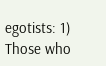egotists: 1) Those who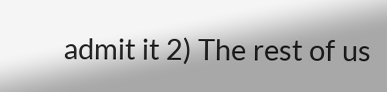admit it 2) The rest of us